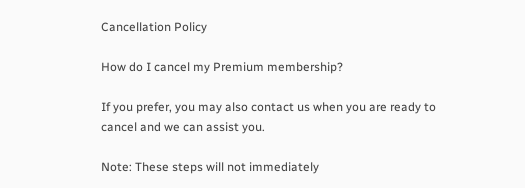Cancellation Policy

How do I cancel my Premium membership?

If you prefer, you may also contact us when you are ready to cancel and we can assist you.

Note: These steps will not immediately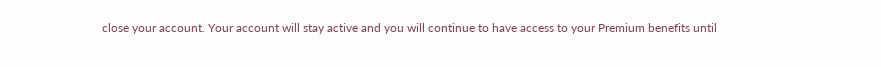close your account. Your account will stay active and you will continue to have access to your Premium benefits until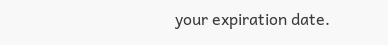your expiration date.